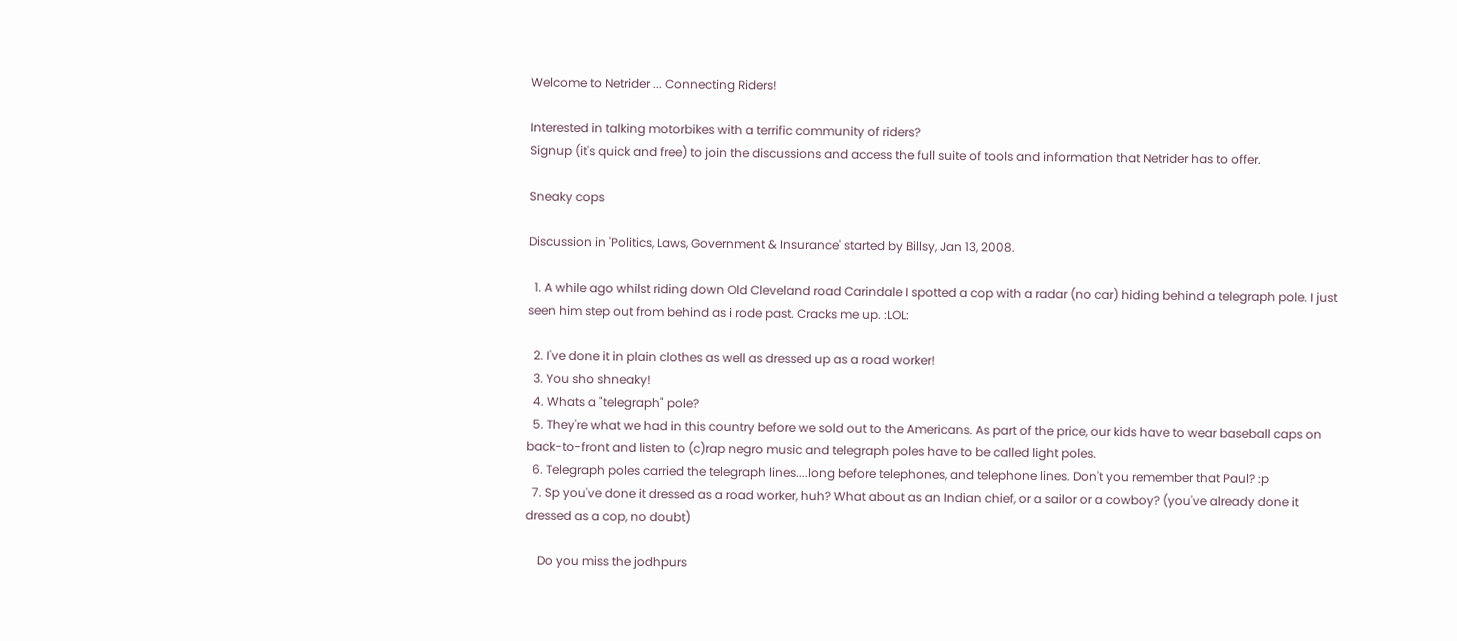Welcome to Netrider ... Connecting Riders!

Interested in talking motorbikes with a terrific community of riders?
Signup (it's quick and free) to join the discussions and access the full suite of tools and information that Netrider has to offer.

Sneaky cops

Discussion in 'Politics, Laws, Government & Insurance' started by Billsy, Jan 13, 2008.

  1. A while ago whilst riding down Old Cleveland road Carindale I spotted a cop with a radar (no car) hiding behind a telegraph pole. I just seen him step out from behind as i rode past. Cracks me up. :LOL:

  2. I've done it in plain clothes as well as dressed up as a road worker!
  3. You sho shneaky!
  4. Whats a "telegraph" pole?
  5. They're what we had in this country before we sold out to the Americans. As part of the price, our kids have to wear baseball caps on back-to-front and listen to (c)rap negro music and telegraph poles have to be called light poles.
  6. Telegraph poles carried the telegraph lines....long before telephones, and telephone lines. Don't you remember that Paul? :p
  7. Sp you've done it dressed as a road worker, huh? What about as an Indian chief, or a sailor or a cowboy? (you've already done it dressed as a cop, no doubt)

    Do you miss the jodhpurs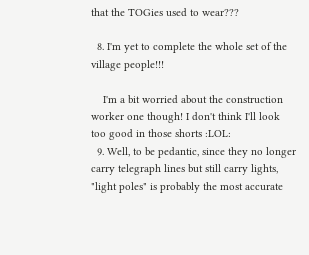that the TOGies used to wear???

  8. I'm yet to complete the whole set of the village people!!!

    I'm a bit worried about the construction worker one though! I don't think I'll look too good in those shorts :LOL:
  9. Well, to be pedantic, since they no longer carry telegraph lines but still carry lights, "light poles" is probably the most accurate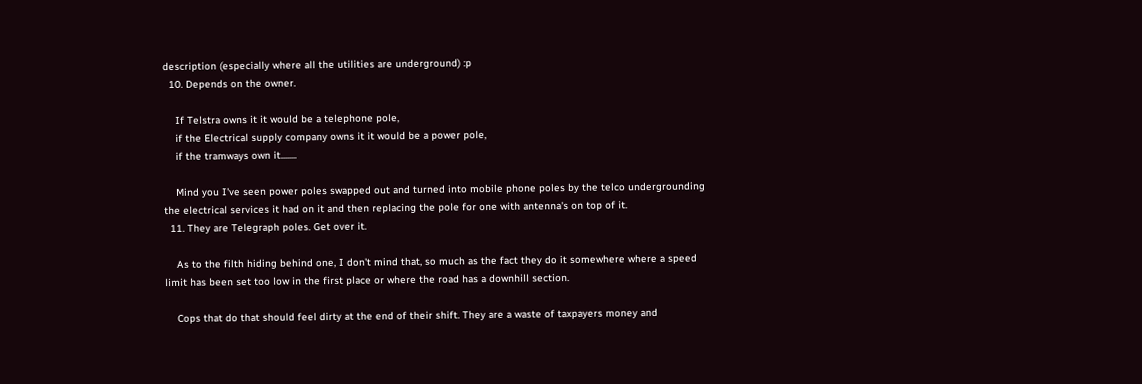description (especially where all the utilities are underground) :p
  10. Depends on the owner.

    If Telstra owns it it would be a telephone pole,
    if the Electrical supply company owns it it would be a power pole,
    if the tramways own it........

    Mind you I've seen power poles swapped out and turned into mobile phone poles by the telco undergrounding the electrical services it had on it and then replacing the pole for one with antenna's on top of it.
  11. They are Telegraph poles. Get over it.

    As to the filth hiding behind one, I don't mind that, so much as the fact they do it somewhere where a speed limit has been set too low in the first place or where the road has a downhill section.

    Cops that do that should feel dirty at the end of their shift. They are a waste of taxpayers money and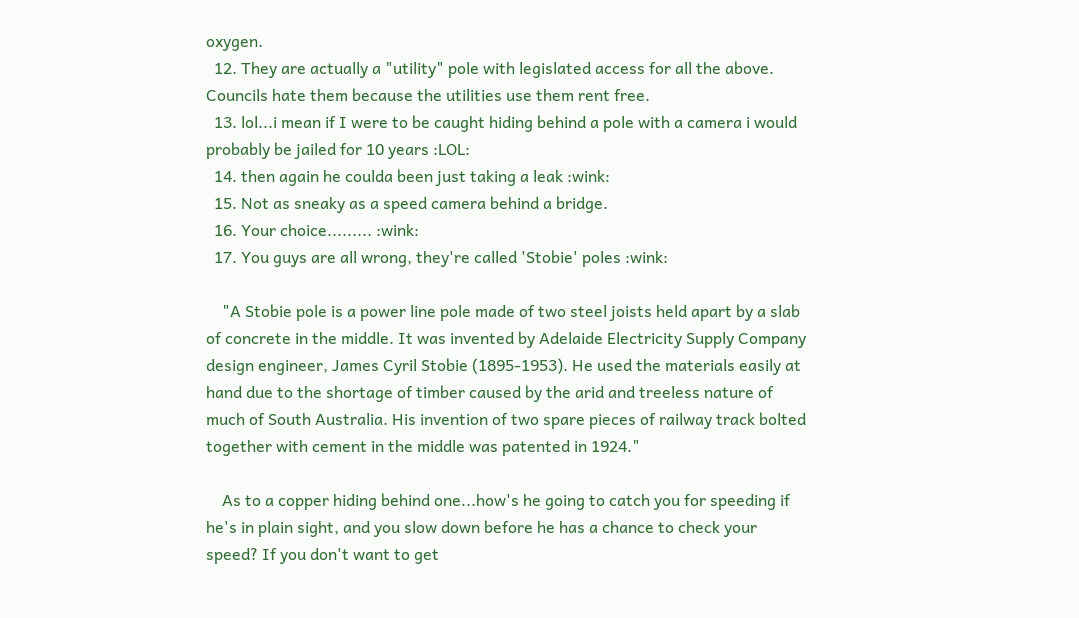oxygen.
  12. They are actually a "utility" pole with legislated access for all the above. Councils hate them because the utilities use them rent free.
  13. lol...i mean if I were to be caught hiding behind a pole with a camera i would probably be jailed for 10 years :LOL:
  14. then again he coulda been just taking a leak :wink:
  15. Not as sneaky as a speed camera behind a bridge.
  16. Your choice......... :wink:
  17. You guys are all wrong, they're called 'Stobie' poles :wink:

    "A Stobie pole is a power line pole made of two steel joists held apart by a slab of concrete in the middle. It was invented by Adelaide Electricity Supply Company design engineer, James Cyril Stobie (1895-1953). He used the materials easily at hand due to the shortage of timber caused by the arid and treeless nature of much of South Australia. His invention of two spare pieces of railway track bolted together with cement in the middle was patented in 1924."

    As to a copper hiding behind one...how's he going to catch you for speeding if he's in plain sight, and you slow down before he has a chance to check your speed? If you don't want to get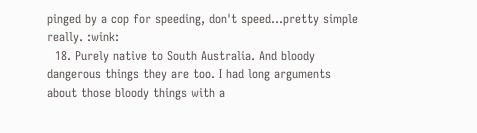pinged by a cop for speeding, don't speed...pretty simple really. :wink:
  18. Purely native to South Australia. And bloody dangerous things they are too. I had long arguments about those bloody things with a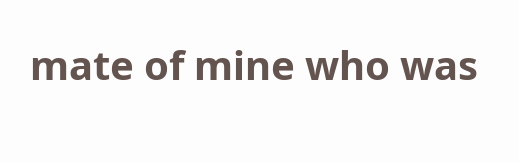mate of mine who was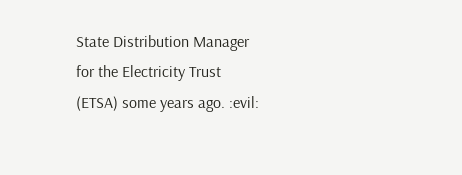State Distribution Manager for the Electricity Trust (ETSA) some years ago. :evil: